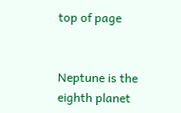top of page


Neptune is the eighth planet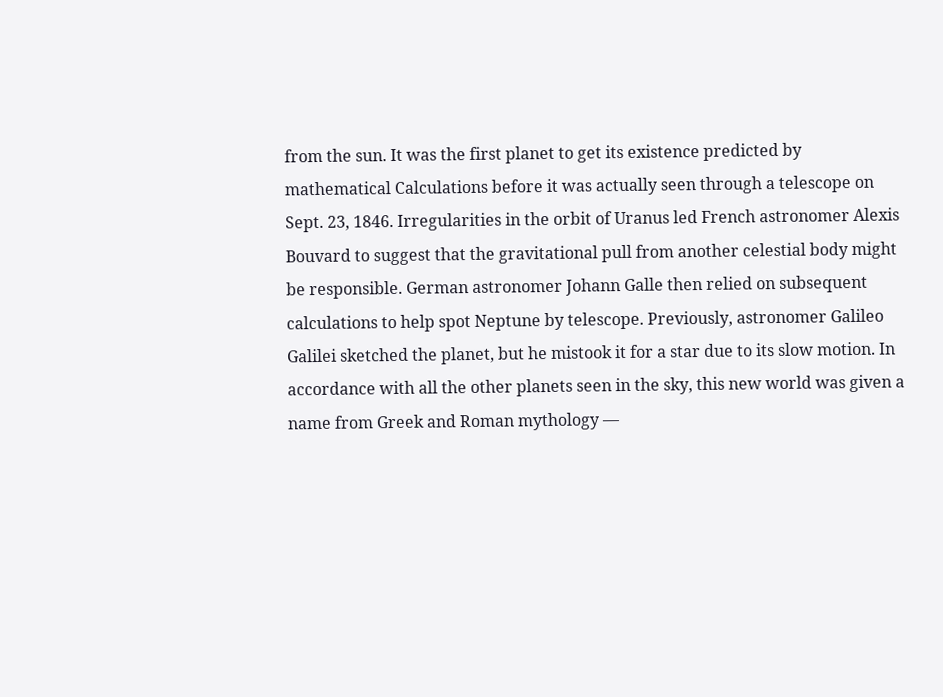from the sun. It was the first planet to get its existence predicted by mathematical Calculations before it was actually seen through a telescope on Sept. 23, 1846. Irregularities in the orbit of Uranus led French astronomer Alexis Bouvard to suggest that the gravitational pull from another celestial body might be responsible. German astronomer Johann Galle then relied on subsequent calculations to help spot Neptune by telescope. Previously, astronomer Galileo Galilei sketched the planet, but he mistook it for a star due to its slow motion. In accordance with all the other planets seen in the sky, this new world was given a name from Greek and Roman mythology —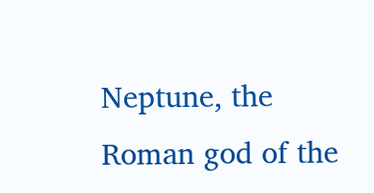Neptune, the Roman god of the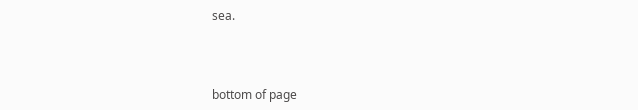sea.



bottom of page